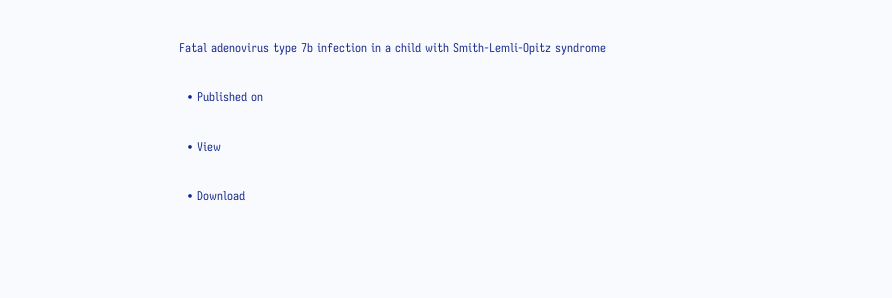Fatal adenovirus type 7b infection in a child with Smith-Lemli-Opitz syndrome

  • Published on

  • View

  • Download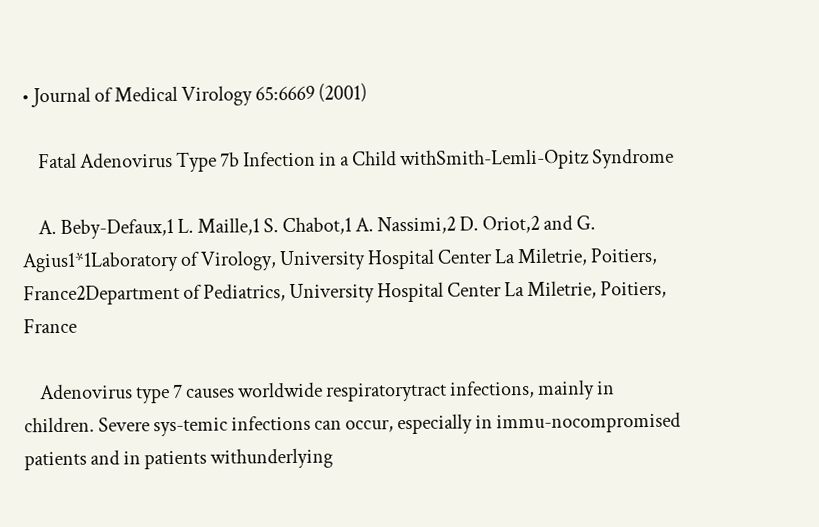• Journal of Medical Virology 65:6669 (2001)

    Fatal Adenovirus Type 7b Infection in a Child withSmith-Lemli-Opitz Syndrome

    A. Beby-Defaux,1 L. Maille,1 S. Chabot,1 A. Nassimi,2 D. Oriot,2 and G. Agius1*1Laboratory of Virology, University Hospital Center La Miletrie, Poitiers, France2Department of Pediatrics, University Hospital Center La Miletrie, Poitiers, France

    Adenovirus type 7 causes worldwide respiratorytract infections, mainly in children. Severe sys-temic infections can occur, especially in immu-nocompromised patients and in patients withunderlying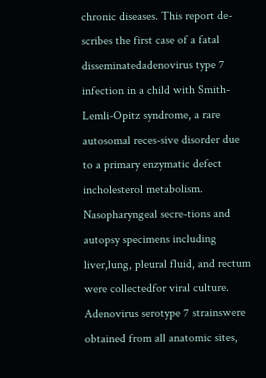chronic diseases. This report de-scribes the first case of a fatal disseminatedadenovirus type 7 infection in a child with Smith-Lemli-Opitz syndrome, a rare autosomal reces-sive disorder due to a primary enzymatic defect incholesterol metabolism. Nasopharyngeal secre-tions and autopsy specimens including liver,lung, pleural fluid, and rectum were collectedfor viral culture. Adenovirus serotype 7 strainswere obtained from all anatomic sites,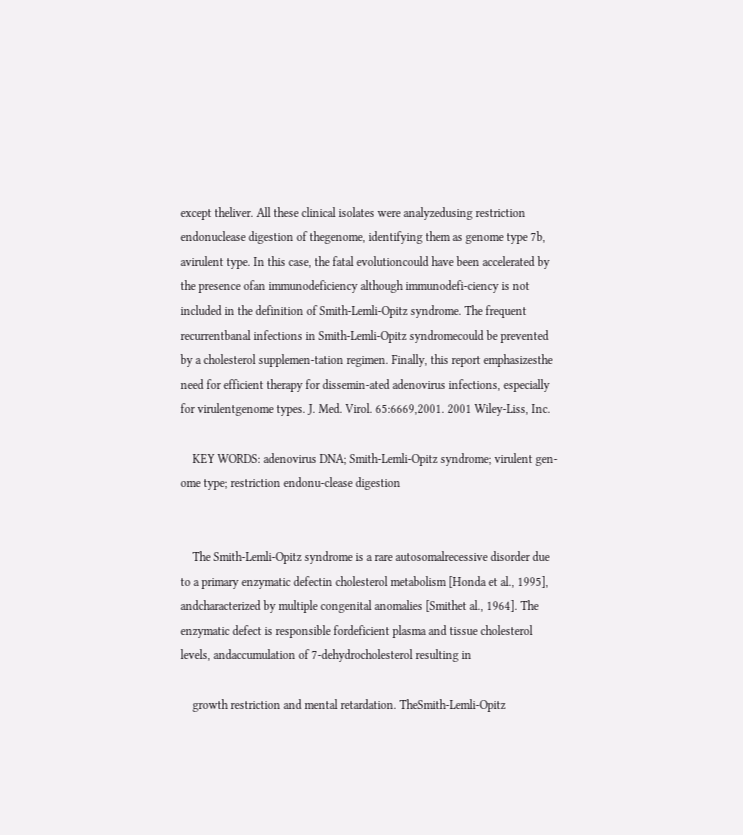except theliver. All these clinical isolates were analyzedusing restriction endonuclease digestion of thegenome, identifying them as genome type 7b, avirulent type. In this case, the fatal evolutioncould have been accelerated by the presence ofan immunodeficiency although immunodefi-ciency is not included in the definition of Smith-Lemli-Opitz syndrome. The frequent recurrentbanal infections in Smith-Lemli-Opitz syndromecould be prevented by a cholesterol supplemen-tation regimen. Finally, this report emphasizesthe need for efficient therapy for dissemin-ated adenovirus infections, especially for virulentgenome types. J. Med. Virol. 65:6669,2001. 2001 Wiley-Liss, Inc.

    KEY WORDS: adenovirus DNA; Smith-Lemli-Opitz syndrome; virulent gen-ome type; restriction endonu-clease digestion


    The Smith-Lemli-Opitz syndrome is a rare autosomalrecessive disorder due to a primary enzymatic defectin cholesterol metabolism [Honda et al., 1995], andcharacterized by multiple congenital anomalies [Smithet al., 1964]. The enzymatic defect is responsible fordeficient plasma and tissue cholesterol levels, andaccumulation of 7-dehydrocholesterol resulting in

    growth restriction and mental retardation. TheSmith-Lemli-Opitz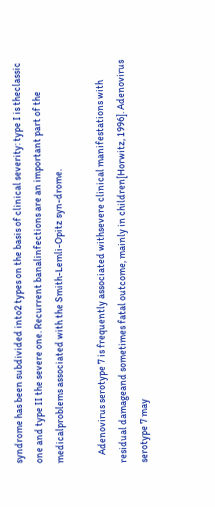syndrome has been subdivided into2 types on the basis of clinical severity: type I is theclassic one and type II the severe one. Recurrent banalinfections are an important part of the medicalproblems associated with the Smith-Lemli-Opitz syn-drome.

    Adenovirus serotype 7 is frequently associated withsevere clinical manifestations with residual damageand sometimes fatal outcome, mainly in children[Horwitz, 1996]. Adenovirus serotype 7 may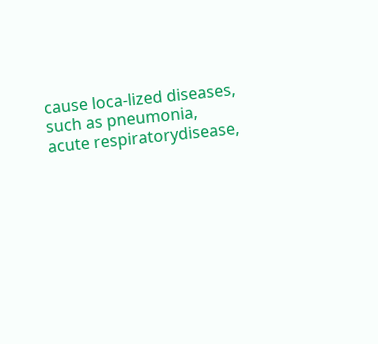cause loca-lized diseases, such as pneumonia, acute respiratorydisease,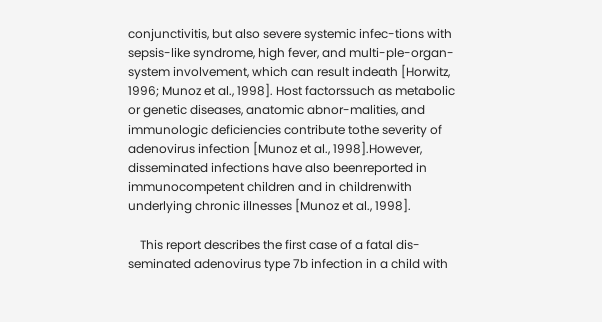conjunctivitis, but also severe systemic infec-tions with sepsis-like syndrome, high fever, and multi-ple-organ-system involvement, which can result indeath [Horwitz, 1996; Munoz et al., 1998]. Host factorssuch as metabolic or genetic diseases, anatomic abnor-malities, and immunologic deficiencies contribute tothe severity of adenovirus infection [Munoz et al., 1998].However, disseminated infections have also beenreported in immunocompetent children and in childrenwith underlying chronic illnesses [Munoz et al., 1998].

    This report describes the first case of a fatal dis-seminated adenovirus type 7b infection in a child with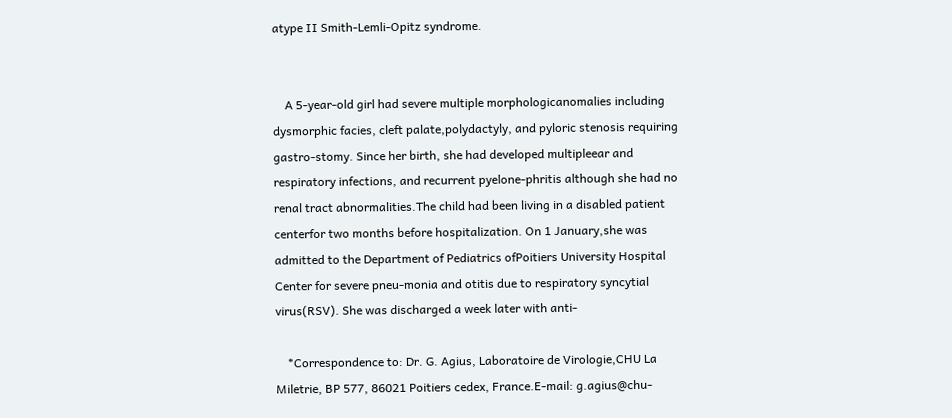atype II Smith-Lemli-Opitz syndrome.


    A 5-year-old girl had severe multiple morphologicanomalies including dysmorphic facies, cleft palate,polydactyly, and pyloric stenosis requiring gastro-stomy. Since her birth, she had developed multipleear and respiratory infections, and recurrent pyelone-phritis although she had no renal tract abnormalities.The child had been living in a disabled patient centerfor two months before hospitalization. On 1 January,she was admitted to the Department of Pediatrics ofPoitiers University Hospital Center for severe pneu-monia and otitis due to respiratory syncytial virus(RSV). She was discharged a week later with anti-

    *Correspondence to: Dr. G. Agius, Laboratoire de Virologie,CHU La Miletrie, BP 577, 86021 Poitiers cedex, France.E-mail: g.agius@chu-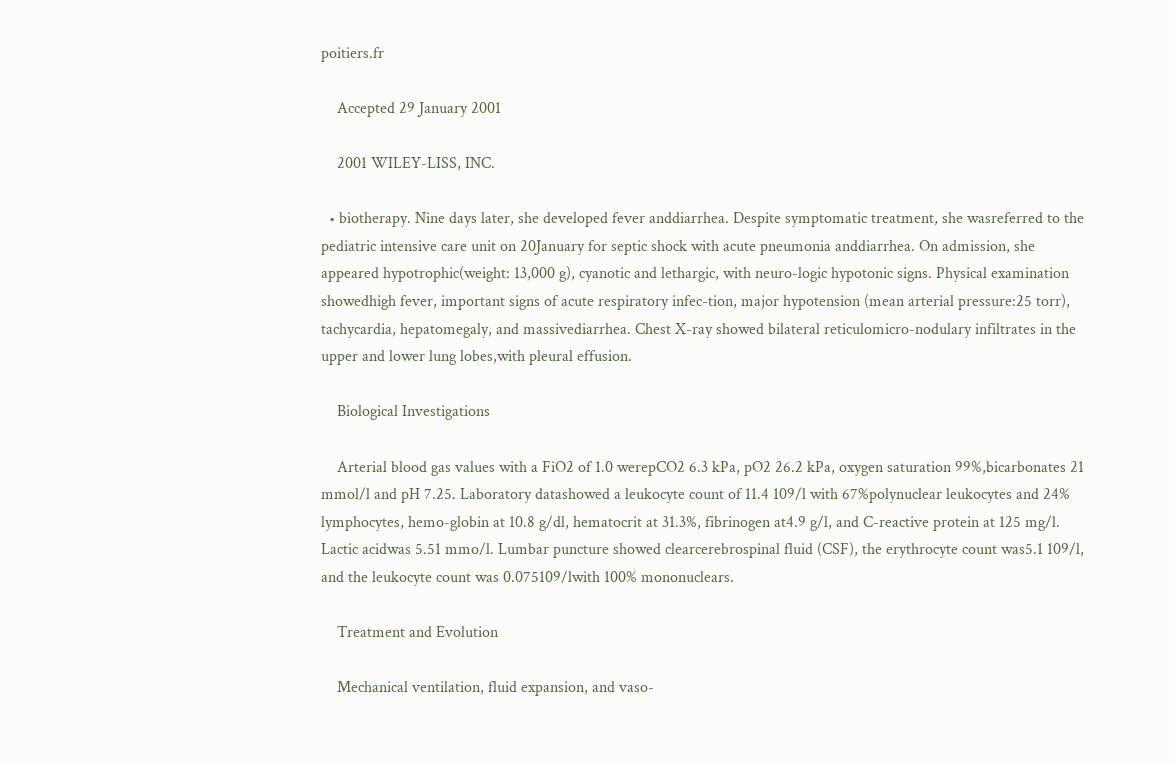poitiers.fr

    Accepted 29 January 2001

    2001 WILEY-LISS, INC.

  • biotherapy. Nine days later, she developed fever anddiarrhea. Despite symptomatic treatment, she wasreferred to the pediatric intensive care unit on 20January for septic shock with acute pneumonia anddiarrhea. On admission, she appeared hypotrophic(weight: 13,000 g), cyanotic and lethargic, with neuro-logic hypotonic signs. Physical examination showedhigh fever, important signs of acute respiratory infec-tion, major hypotension (mean arterial pressure:25 torr), tachycardia, hepatomegaly, and massivediarrhea. Chest X-ray showed bilateral reticulomicro-nodulary infiltrates in the upper and lower lung lobes,with pleural effusion.

    Biological Investigations

    Arterial blood gas values with a FiO2 of 1.0 werepCO2 6.3 kPa, pO2 26.2 kPa, oxygen saturation 99%,bicarbonates 21 mmol/l and pH 7.25. Laboratory datashowed a leukocyte count of 11.4 109/l with 67%polynuclear leukocytes and 24% lymphocytes, hemo-globin at 10.8 g/dl, hematocrit at 31.3%, fibrinogen at4.9 g/l, and C-reactive protein at 125 mg/l. Lactic acidwas 5.51 mmo/l. Lumbar puncture showed clearcerebrospinal fluid (CSF), the erythrocyte count was5.1 109/l, and the leukocyte count was 0.075109/lwith 100% mononuclears.

    Treatment and Evolution

    Mechanical ventilation, fluid expansion, and vaso-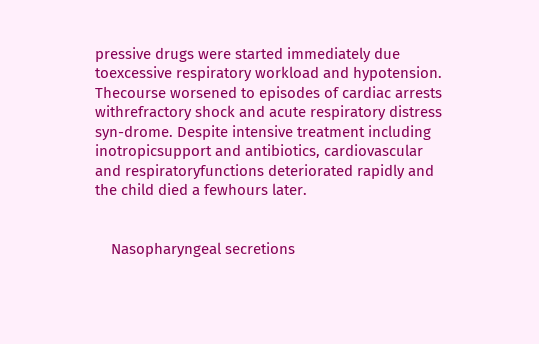pressive drugs were started immediately due toexcessive respiratory workload and hypotension. Thecourse worsened to episodes of cardiac arrests withrefractory shock and acute respiratory distress syn-drome. Despite intensive treatment including inotropicsupport and antibiotics, cardiovascular and respiratoryfunctions deteriorated rapidly and the child died a fewhours later.


    Nasopharyngeal secretions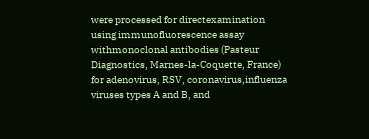were processed for directexamination using immunofluorescence assay withmonoclonal antibodies (Pasteur Diagnostics, Marnes-la-Coquette, France) for adenovirus, RSV, coronavirus,influenza viruses types A and B, and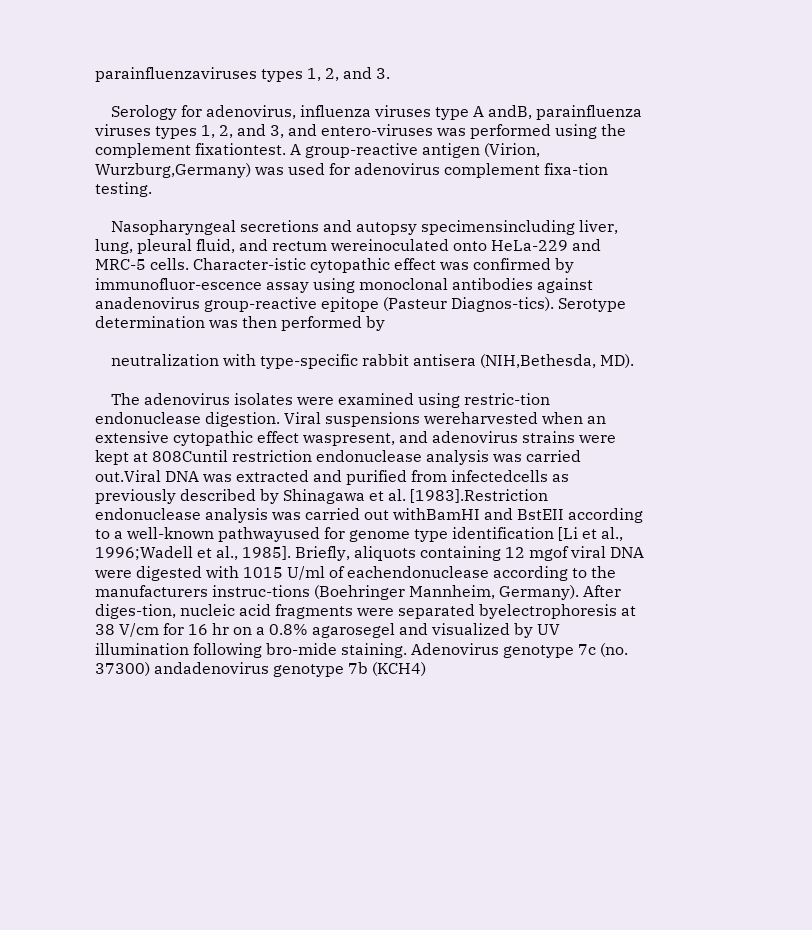parainfluenzaviruses types 1, 2, and 3.

    Serology for adenovirus, influenza viruses type A andB, parainfluenza viruses types 1, 2, and 3, and entero-viruses was performed using the complement fixationtest. A group-reactive antigen (Virion, Wurzburg,Germany) was used for adenovirus complement fixa-tion testing.

    Nasopharyngeal secretions and autopsy specimensincluding liver, lung, pleural fluid, and rectum wereinoculated onto HeLa-229 and MRC-5 cells. Character-istic cytopathic effect was confirmed by immunofluor-escence assay using monoclonal antibodies against anadenovirus group-reactive epitope (Pasteur Diagnos-tics). Serotype determination was then performed by

    neutralization with type-specific rabbit antisera (NIH,Bethesda, MD).

    The adenovirus isolates were examined using restric-tion endonuclease digestion. Viral suspensions wereharvested when an extensive cytopathic effect waspresent, and adenovirus strains were kept at 808Cuntil restriction endonuclease analysis was carried out.Viral DNA was extracted and purified from infectedcells as previously described by Shinagawa et al. [1983].Restriction endonuclease analysis was carried out withBamHI and BstEII according to a well-known pathwayused for genome type identification [Li et al., 1996;Wadell et al., 1985]. Briefly, aliquots containing 12 mgof viral DNA were digested with 1015 U/ml of eachendonuclease according to the manufacturers instruc-tions (Boehringer Mannheim, Germany). After diges-tion, nucleic acid fragments were separated byelectrophoresis at 38 V/cm for 16 hr on a 0.8% agarosegel and visualized by UV illumination following bro-mide staining. Adenovirus genotype 7c (no. 37300) andadenovirus genotype 7b (KCH4)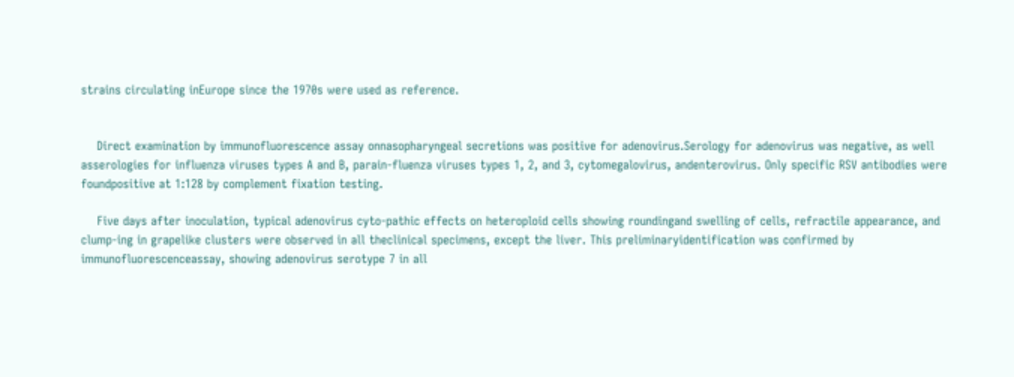strains circulating inEurope since the 1970s were used as reference.


    Direct examination by immunofluorescence assay onnasopharyngeal secretions was positive for adenovirus.Serology for adenovirus was negative, as well asserologies for influenza viruses types A and B, parain-fluenza viruses types 1, 2, and 3, cytomegalovirus, andenterovirus. Only specific RSV antibodies were foundpositive at 1:128 by complement fixation testing.

    Five days after inoculation, typical adenovirus cyto-pathic effects on heteroploid cells showing roundingand swelling of cells, refractile appearance, and clump-ing in grapelike clusters were observed in all theclinical specimens, except the liver. This preliminaryidentification was confirmed by immunofluorescenceassay, showing adenovirus serotype 7 in all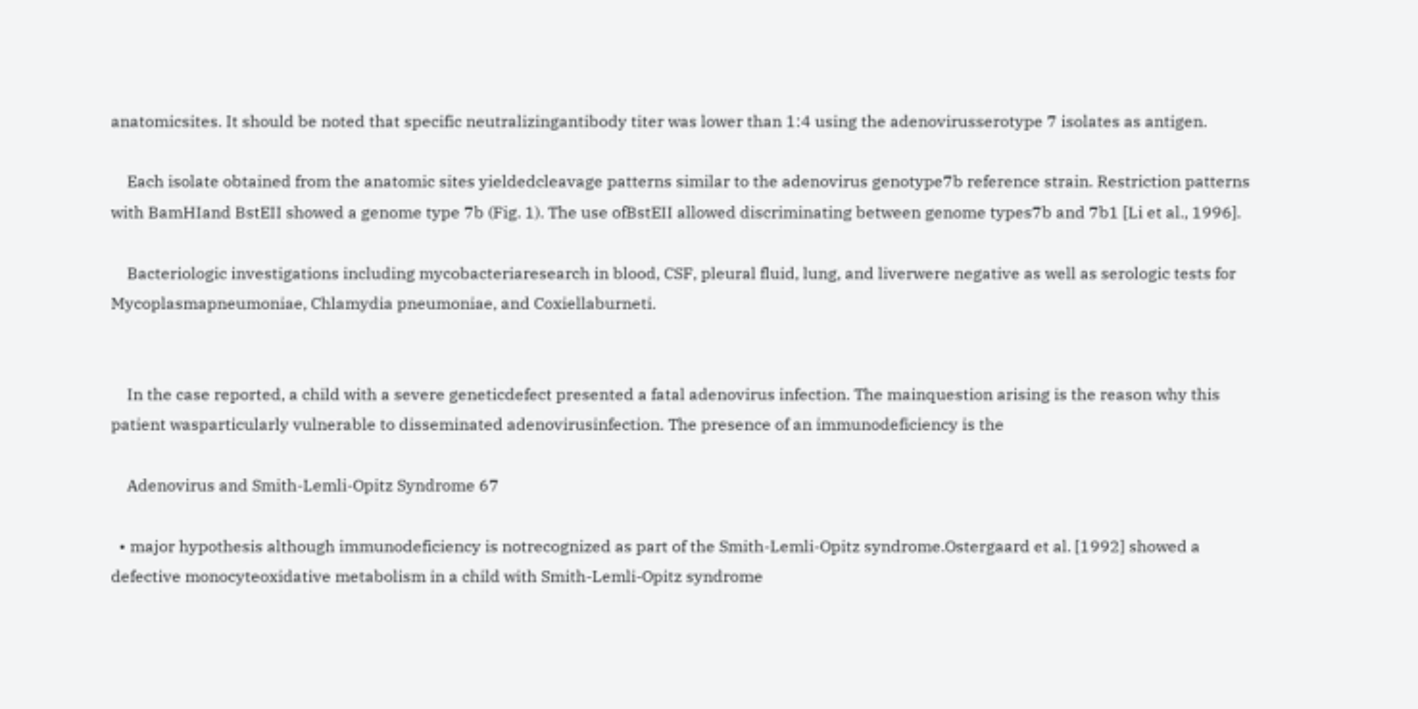anatomicsites. It should be noted that specific neutralizingantibody titer was lower than 1:4 using the adenovirusserotype 7 isolates as antigen.

    Each isolate obtained from the anatomic sites yieldedcleavage patterns similar to the adenovirus genotype7b reference strain. Restriction patterns with BamHIand BstEII showed a genome type 7b (Fig. 1). The use ofBstEII allowed discriminating between genome types7b and 7b1 [Li et al., 1996].

    Bacteriologic investigations including mycobacteriaresearch in blood, CSF, pleural fluid, lung, and liverwere negative as well as serologic tests for Mycoplasmapneumoniae, Chlamydia pneumoniae, and Coxiellaburneti.


    In the case reported, a child with a severe geneticdefect presented a fatal adenovirus infection. The mainquestion arising is the reason why this patient wasparticularly vulnerable to disseminated adenovirusinfection. The presence of an immunodeficiency is the

    Adenovirus and Smith-Lemli-Opitz Syndrome 67

  • major hypothesis although immunodeficiency is notrecognized as part of the Smith-Lemli-Opitz syndrome.Ostergaard et al. [1992] showed a defective monocyteoxidative metabolism in a child with Smith-Lemli-Opitz syndrome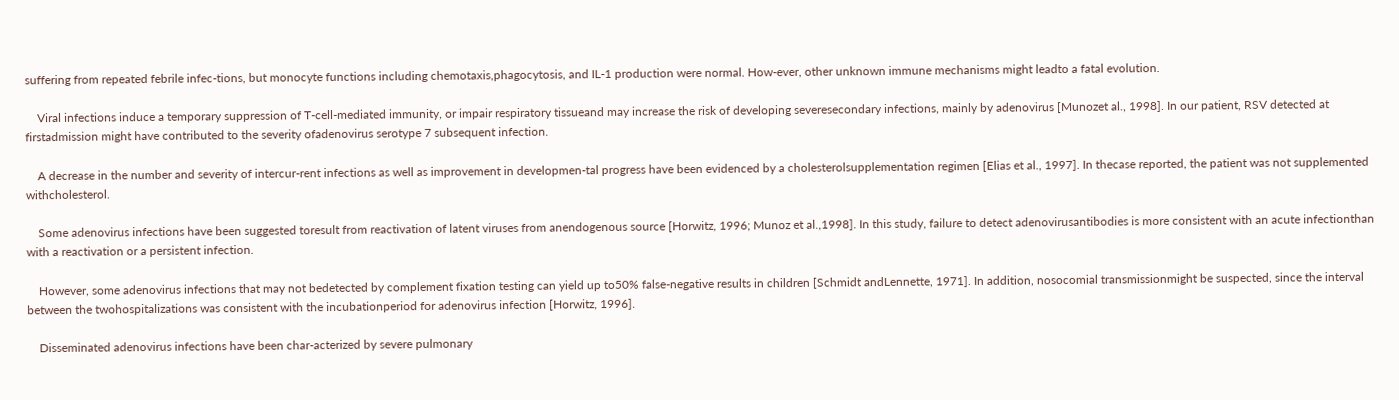suffering from repeated febrile infec-tions, but monocyte functions including chemotaxis,phagocytosis, and IL-1 production were normal. How-ever, other unknown immune mechanisms might leadto a fatal evolution.

    Viral infections induce a temporary suppression of T-cell-mediated immunity, or impair respiratory tissueand may increase the risk of developing severesecondary infections, mainly by adenovirus [Munozet al., 1998]. In our patient, RSV detected at firstadmission might have contributed to the severity ofadenovirus serotype 7 subsequent infection.

    A decrease in the number and severity of intercur-rent infections as well as improvement in developmen-tal progress have been evidenced by a cholesterolsupplementation regimen [Elias et al., 1997]. In thecase reported, the patient was not supplemented withcholesterol.

    Some adenovirus infections have been suggested toresult from reactivation of latent viruses from anendogenous source [Horwitz, 1996; Munoz et al.,1998]. In this study, failure to detect adenovirusantibodies is more consistent with an acute infectionthan with a reactivation or a persistent infection.

    However, some adenovirus infections that may not bedetected by complement fixation testing can yield up to50% false-negative results in children [Schmidt andLennette, 1971]. In addition, nosocomial transmissionmight be suspected, since the interval between the twohospitalizations was consistent with the incubationperiod for adenovirus infection [Horwitz, 1996].

    Disseminated adenovirus infections have been char-acterized by severe pulmonary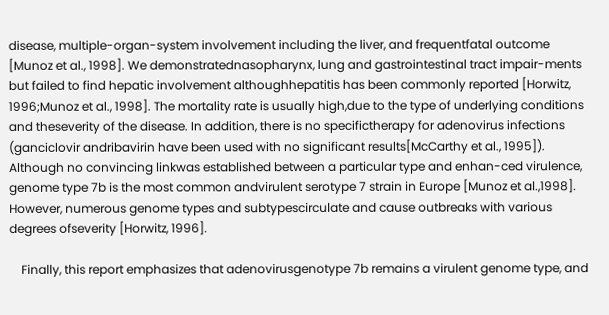disease, multiple-organ-system involvement including the liver, and frequentfatal outcome [Munoz et al., 1998]. We demonstratednasopharynx, lung and gastrointestinal tract impair-ments but failed to find hepatic involvement althoughhepatitis has been commonly reported [Horwitz, 1996;Munoz et al., 1998]. The mortality rate is usually high,due to the type of underlying conditions and theseverity of the disease. In addition, there is no specifictherapy for adenovirus infections (ganciclovir andribavirin have been used with no significant results[McCarthy et al., 1995]). Although no convincing linkwas established between a particular type and enhan-ced virulence, genome type 7b is the most common andvirulent serotype 7 strain in Europe [Munoz et al.,1998]. However, numerous genome types and subtypescirculate and cause outbreaks with various degrees ofseverity [Horwitz, 1996].

    Finally, this report emphasizes that adenovirusgenotype 7b remains a virulent genome type, and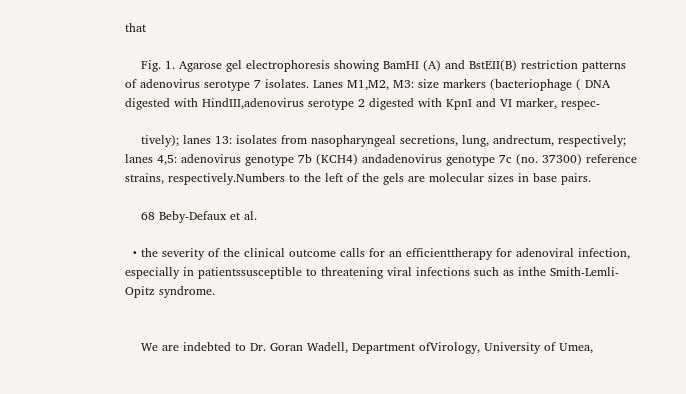that

    Fig. 1. Agarose gel electrophoresis showing BamHI (A) and BstEII(B) restriction patterns of adenovirus serotype 7 isolates. Lanes M1,M2, M3: size markers (bacteriophage ( DNA digested with HindIII,adenovirus serotype 2 digested with KpnI and VI marker, respec-

    tively); lanes 13: isolates from nasopharyngeal secretions, lung, andrectum, respectively; lanes 4,5: adenovirus genotype 7b (KCH4) andadenovirus genotype 7c (no. 37300) reference strains, respectively.Numbers to the left of the gels are molecular sizes in base pairs.

    68 Beby-Defaux et al.

  • the severity of the clinical outcome calls for an efficienttherapy for adenoviral infection, especially in patientssusceptible to threatening viral infections such as inthe Smith-Lemli-Opitz syndrome.


    We are indebted to Dr. Goran Wadell, Department ofVirology, University of Umea,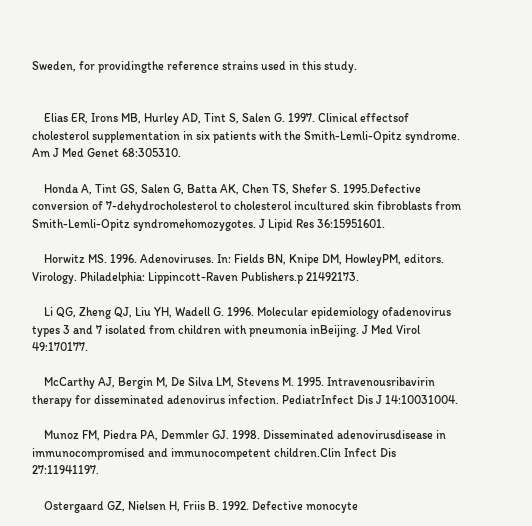Sweden, for providingthe reference strains used in this study.


    Elias ER, Irons MB, Hurley AD, Tint S, Salen G. 1997. Clinical effectsof cholesterol supplementation in six patients with the Smith-Lemli-Opitz syndrome. Am J Med Genet 68:305310.

    Honda A, Tint GS, Salen G, Batta AK, Chen TS, Shefer S. 1995.Defective conversion of 7-dehydrocholesterol to cholesterol incultured skin fibroblasts from Smith-Lemli-Opitz syndromehomozygotes. J Lipid Res 36:15951601.

    Horwitz MS. 1996. Adenoviruses. In: Fields BN, Knipe DM, HowleyPM, editors. Virology. Philadelphia: Lippincott-Raven Publishers.p 21492173.

    Li QG, Zheng QJ, Liu YH, Wadell G. 1996. Molecular epidemiology ofadenovirus types 3 and 7 isolated from children with pneumonia inBeijing. J Med Virol 49:170177.

    McCarthy AJ, Bergin M, De Silva LM, Stevens M. 1995. Intravenousribavirin therapy for disseminated adenovirus infection. PediatrInfect Dis J 14:10031004.

    Munoz FM, Piedra PA, Demmler GJ. 1998. Disseminated adenovirusdisease in immunocompromised and immunocompetent children.Clin Infect Dis 27:11941197.

    Ostergaard GZ, Nielsen H, Friis B. 1992. Defective monocyte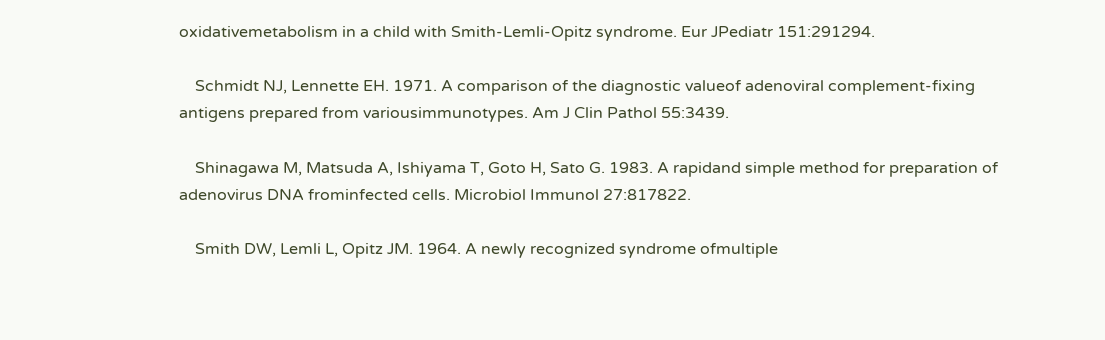oxidativemetabolism in a child with Smith-Lemli-Opitz syndrome. Eur JPediatr 151:291294.

    Schmidt NJ, Lennette EH. 1971. A comparison of the diagnostic valueof adenoviral complement-fixing antigens prepared from variousimmunotypes. Am J Clin Pathol 55:3439.

    Shinagawa M, Matsuda A, Ishiyama T, Goto H, Sato G. 1983. A rapidand simple method for preparation of adenovirus DNA frominfected cells. Microbiol Immunol 27:817822.

    Smith DW, Lemli L, Opitz JM. 1964. A newly recognized syndrome ofmultiple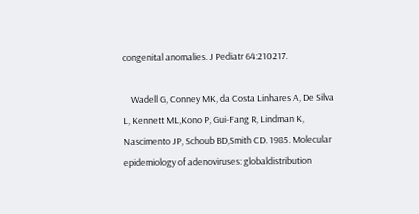congenital anomalies. J Pediatr 64:210217.

    Wadell G, Conney MK, da Costa Linhares A, De Silva L, Kennett ML,Kono P, Gui-Fang R, Lindman K, Nascimento JP, Schoub BD,Smith CD. 1985. Molecular epidemiology of adenoviruses: globaldistribution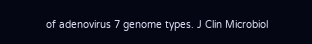of adenovirus 7 genome types. J Clin Microbiol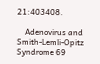21:403408.

    Adenovirus and Smith-Lemli-Opitz Syndrome 69